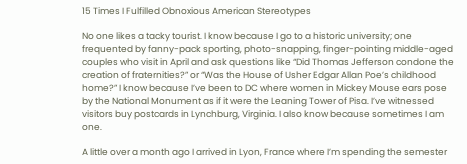15 Times I Fulfilled Obnoxious American Stereotypes

No one likes a tacky tourist. I know because I go to a historic university; one frequented by fanny-pack sporting, photo-snapping, finger-pointing middle-aged couples who visit in April and ask questions like “Did Thomas Jefferson condone the creation of fraternities?” or “Was the House of Usher Edgar Allan Poe’s childhood home?” I know because I’ve been to DC where women in Mickey Mouse ears pose by the National Monument as if it were the Leaning Tower of Pisa. I’ve witnessed visitors buy postcards in Lynchburg, Virginia. I also know because sometimes I am one.

A little over a month ago I arrived in Lyon, France where I’m spending the semester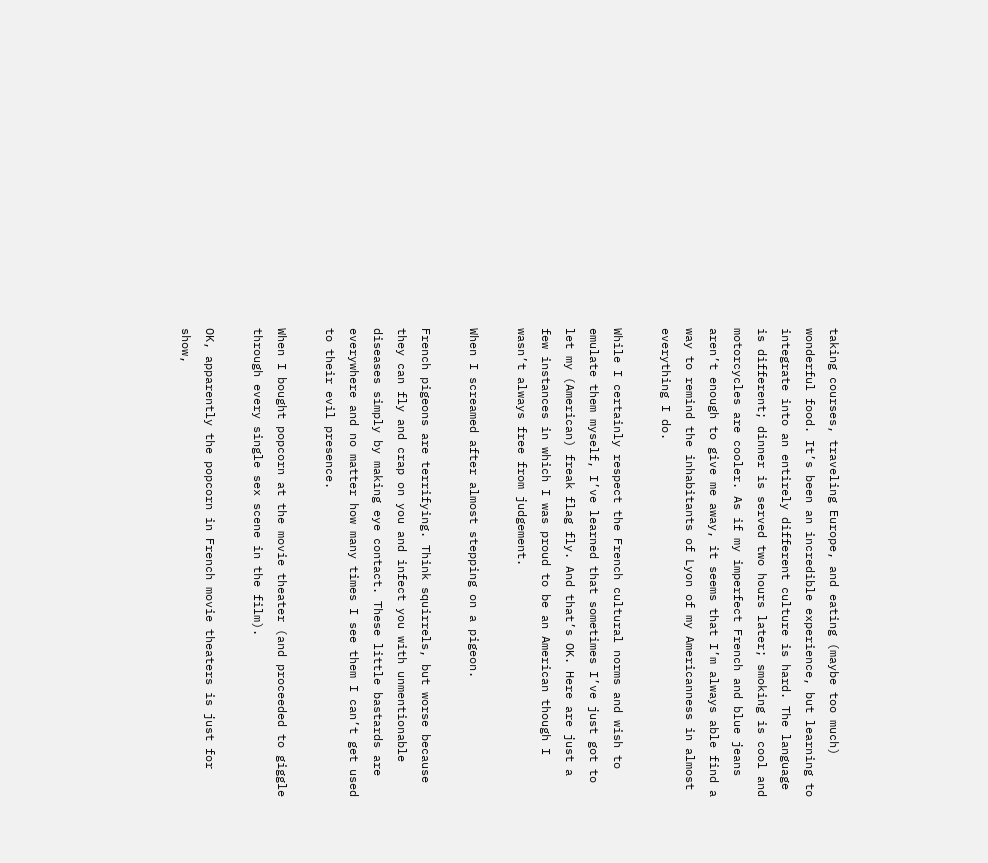taking courses, traveling Europe, and eating (maybe too much) wonderful food. It’s been an incredible experience, but learning to integrate into an entirely different culture is hard. The language is different; dinner is served two hours later; smoking is cool and motorcycles are cooler. As if my imperfect French and blue jeans aren’t enough to give me away, it seems that I’m always able find a way to remind the inhabitants of Lyon of my Americanness in almost everything I do.

While I certainly respect the French cultural norms and wish to emulate them myself, I’ve learned that sometimes I’ve just got to let my (American) freak flag fly. And that’s OK. Here are just a few instances in which I was proud to be an American though I wasn’t always free from judgement.

When I screamed after almost stepping on a pigeon.

French pigeons are terrifying. Think squirrels, but worse because they can fly and crap on you and infect you with unmentionable diseases simply by making eye contact. These little bastards are everywhere and no matter how many times I see them I can’t get used to their evil presence.

When I bought popcorn at the movie theater (and proceeded to giggle through every single sex scene in the film).

OK, apparently the popcorn in French movie theaters is just for show,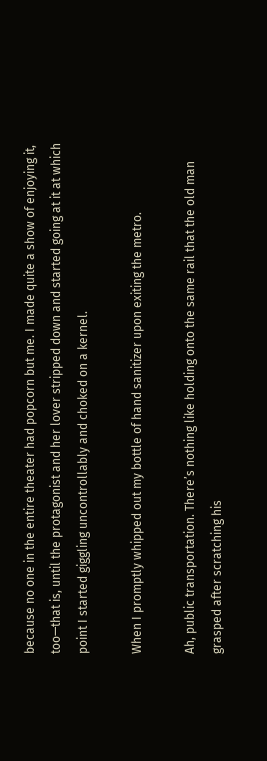because no one in the entire theater had popcorn but me. I made quite a show of enjoying it, too—that is, until the protagonist and her lover stripped down and started going at it at which point I started giggling uncontrollably and choked on a kernel.

When I promptly whipped out my bottle of hand sanitizer upon exiting the metro.

Ah, public transportation. There’s nothing like holding onto the same rail that the old man grasped after scratching his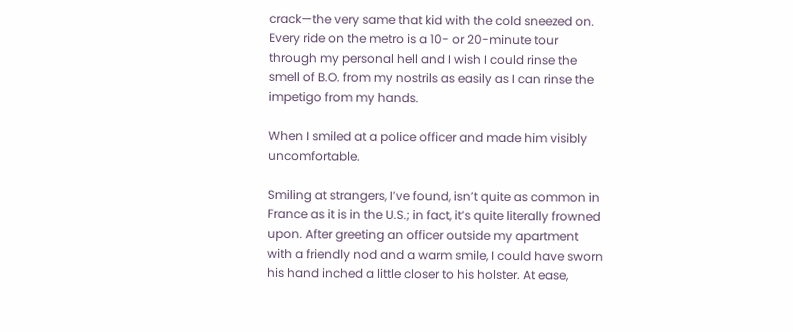crack—the very same that kid with the cold sneezed on. Every ride on the metro is a 10- or 20-minute tour through my personal hell and I wish I could rinse the smell of B.O. from my nostrils as easily as I can rinse the impetigo from my hands.

When I smiled at a police officer and made him visibly uncomfortable.

Smiling at strangers, I’ve found, isn’t quite as common in France as it is in the U.S.; in fact, it’s quite literally frowned upon. After greeting an officer outside my apartment with a friendly nod and a warm smile, I could have sworn his hand inched a little closer to his holster. At ease,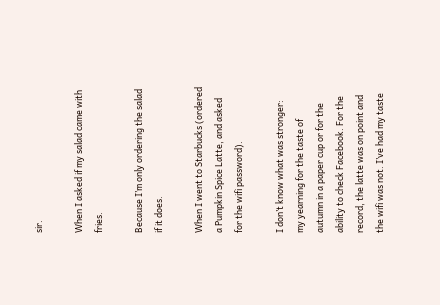sir.

When I asked if my salad came with fries.

Because I’m only ordering the salad if it does.

When I went to Starbucks (ordered a Pumpkin Spice Latte, and asked for the wifi password).

I don’t know what was stronger: my yearning for the taste of autumn in a paper cup or for the ability to check Facebook. For the record, the latte was on point and the wifi was not. I’ve had my taste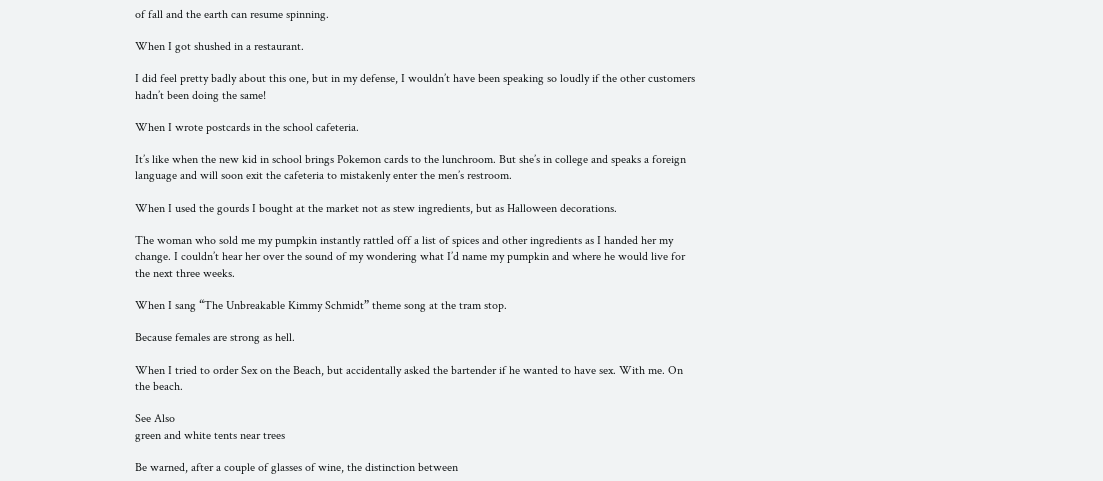of fall and the earth can resume spinning.

When I got shushed in a restaurant.

I did feel pretty badly about this one, but in my defense, I wouldn’t have been speaking so loudly if the other customers hadn’t been doing the same!

When I wrote postcards in the school cafeteria.

It’s like when the new kid in school brings Pokemon cards to the lunchroom. But she’s in college and speaks a foreign language and will soon exit the cafeteria to mistakenly enter the men’s restroom.

When I used the gourds I bought at the market not as stew ingredients, but as Halloween decorations.

The woman who sold me my pumpkin instantly rattled off a list of spices and other ingredients as I handed her my change. I couldn’t hear her over the sound of my wondering what I’d name my pumpkin and where he would live for the next three weeks.

When I sang “The Unbreakable Kimmy Schmidt” theme song at the tram stop.

Because females are strong as hell.

When I tried to order Sex on the Beach, but accidentally asked the bartender if he wanted to have sex. With me. On the beach.

See Also
green and white tents near trees

Be warned, after a couple of glasses of wine, the distinction between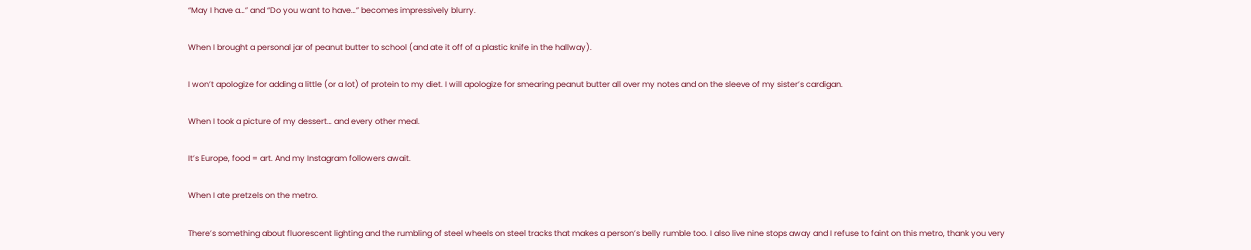“May I have a…” and “Do you want to have…” becomes impressively blurry.

When I brought a personal jar of peanut butter to school (and ate it off of a plastic knife in the hallway).

I won’t apologize for adding a little (or a lot) of protein to my diet. I will apologize for smearing peanut butter all over my notes and on the sleeve of my sister’s cardigan.

When I took a picture of my dessert… and every other meal.

It’s Europe, food = art. And my Instagram followers await.

When I ate pretzels on the metro.

There’s something about fluorescent lighting and the rumbling of steel wheels on steel tracks that makes a person’s belly rumble too. I also live nine stops away and I refuse to faint on this metro, thank you very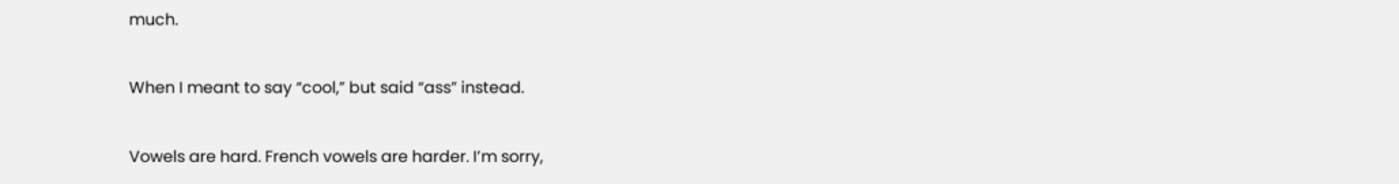much.

When I meant to say “cool,” but said “ass” instead.

Vowels are hard. French vowels are harder. I’m sorry,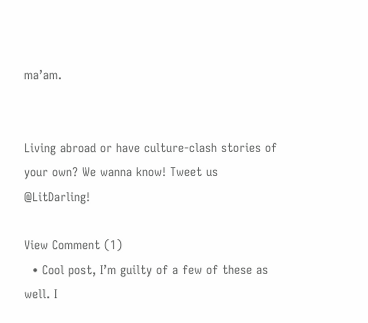ma’am.


Living abroad or have culture-clash stories of your own? We wanna know! Tweet us @LitDarling!

View Comment (1)
  • Cool post, I’m guilty of a few of these as well. I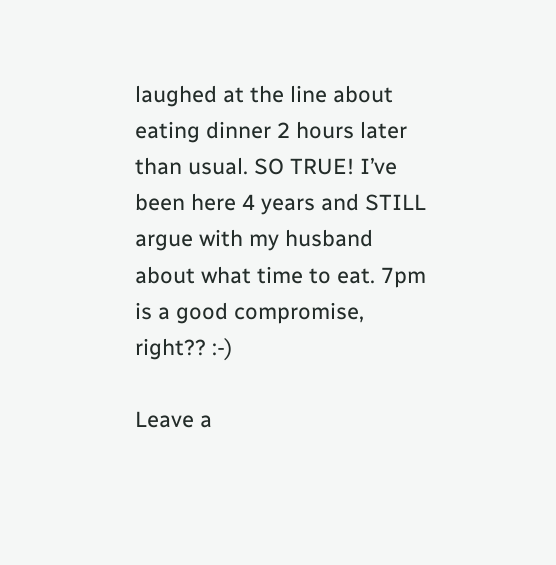laughed at the line about eating dinner 2 hours later than usual. SO TRUE! I’ve been here 4 years and STILL argue with my husband about what time to eat. 7pm is a good compromise, right?? :-)

Leave a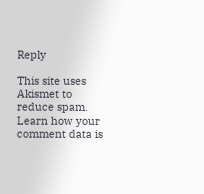Reply

This site uses Akismet to reduce spam. Learn how your comment data is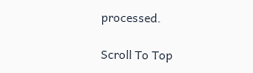processed.

Scroll To Top